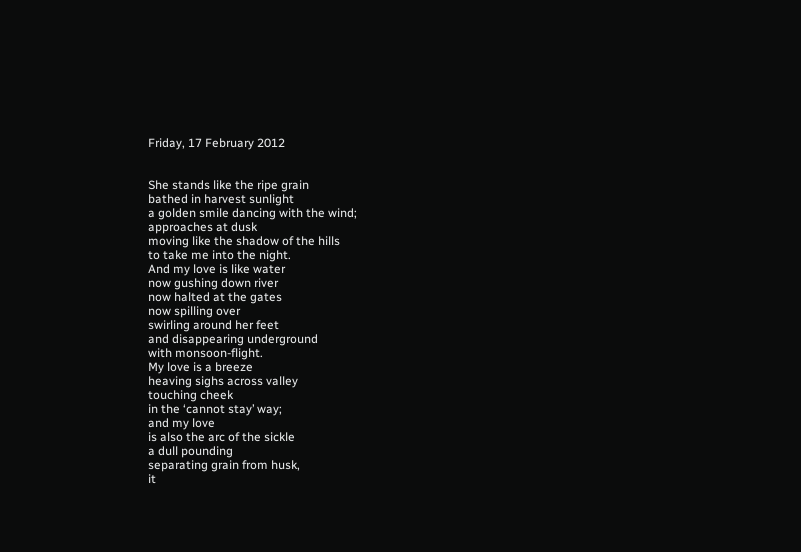Friday, 17 February 2012


She stands like the ripe grain
bathed in harvest sunlight
a golden smile dancing with the wind;
approaches at dusk
moving like the shadow of the hills
to take me into the night.
And my love is like water
now gushing down river
now halted at the gates
now spilling over
swirling around her feet
and disappearing underground
with monsoon-flight.
My love is a breeze
heaving sighs across valley
touching cheek
in the ‘cannot stay’ way;
and my love
is also the arc of the sickle
a dull pounding
separating grain from husk,
it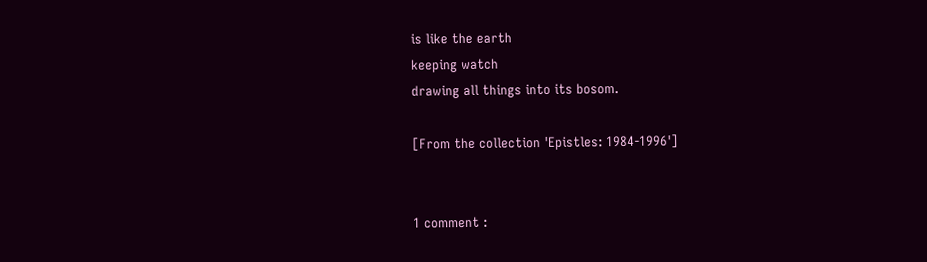is like the earth
keeping watch
drawing all things into its bosom.

[From the collection 'Epistles: 1984-1996']


1 comment :